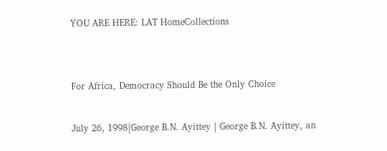YOU ARE HERE: LAT HomeCollections


For Africa, Democracy Should Be the Only Choice

July 26, 1998|George B.N. Ayittey | George B.N. Ayittey, an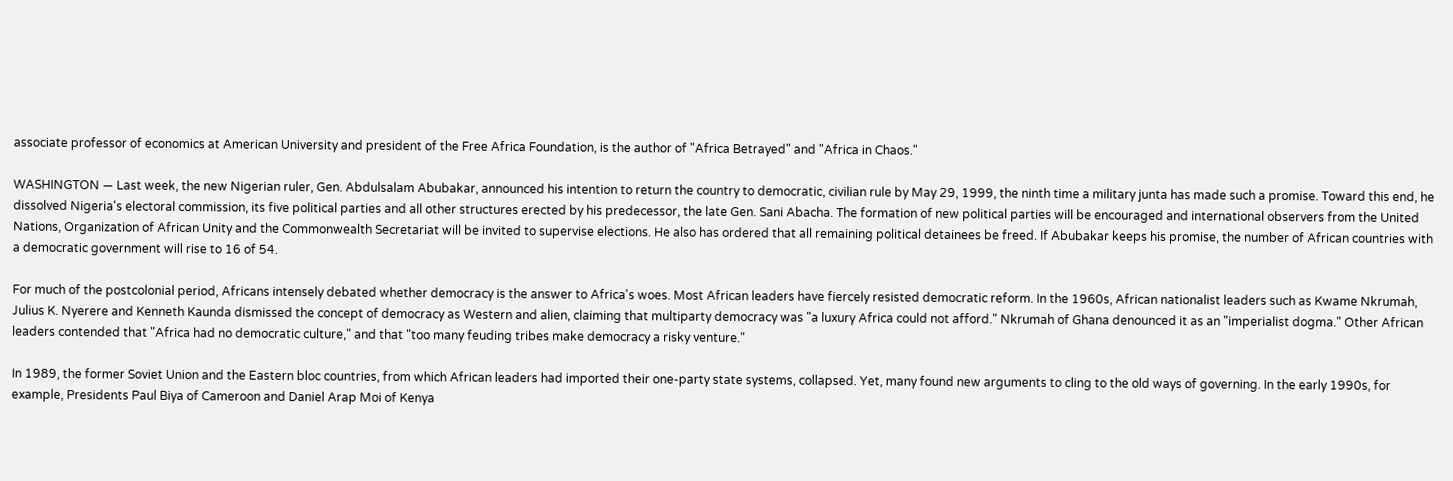associate professor of economics at American University and president of the Free Africa Foundation, is the author of "Africa Betrayed" and "Africa in Chaos."

WASHINGTON — Last week, the new Nigerian ruler, Gen. Abdulsalam Abubakar, announced his intention to return the country to democratic, civilian rule by May 29, 1999, the ninth time a military junta has made such a promise. Toward this end, he dissolved Nigeria's electoral commission, its five political parties and all other structures erected by his predecessor, the late Gen. Sani Abacha. The formation of new political parties will be encouraged and international observers from the United Nations, Organization of African Unity and the Commonwealth Secretariat will be invited to supervise elections. He also has ordered that all remaining political detainees be freed. If Abubakar keeps his promise, the number of African countries with a democratic government will rise to 16 of 54.

For much of the postcolonial period, Africans intensely debated whether democracy is the answer to Africa's woes. Most African leaders have fiercely resisted democratic reform. In the 1960s, African nationalist leaders such as Kwame Nkrumah, Julius K. Nyerere and Kenneth Kaunda dismissed the concept of democracy as Western and alien, claiming that multiparty democracy was "a luxury Africa could not afford." Nkrumah of Ghana denounced it as an "imperialist dogma." Other African leaders contended that "Africa had no democratic culture," and that "too many feuding tribes make democracy a risky venture."

In 1989, the former Soviet Union and the Eastern bloc countries, from which African leaders had imported their one-party state systems, collapsed. Yet, many found new arguments to cling to the old ways of governing. In the early 1990s, for example, Presidents Paul Biya of Cameroon and Daniel Arap Moi of Kenya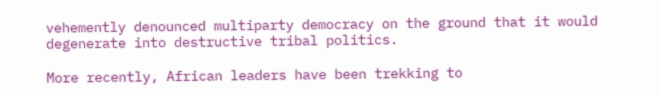vehemently denounced multiparty democracy on the ground that it would degenerate into destructive tribal politics.

More recently, African leaders have been trekking to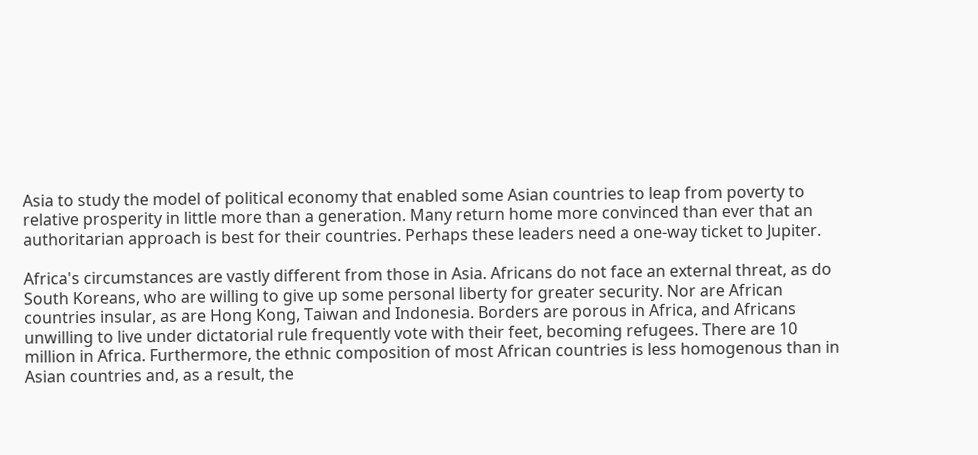Asia to study the model of political economy that enabled some Asian countries to leap from poverty to relative prosperity in little more than a generation. Many return home more convinced than ever that an authoritarian approach is best for their countries. Perhaps these leaders need a one-way ticket to Jupiter.

Africa's circumstances are vastly different from those in Asia. Africans do not face an external threat, as do South Koreans, who are willing to give up some personal liberty for greater security. Nor are African countries insular, as are Hong Kong, Taiwan and Indonesia. Borders are porous in Africa, and Africans unwilling to live under dictatorial rule frequently vote with their feet, becoming refugees. There are 10 million in Africa. Furthermore, the ethnic composition of most African countries is less homogenous than in Asian countries and, as a result, the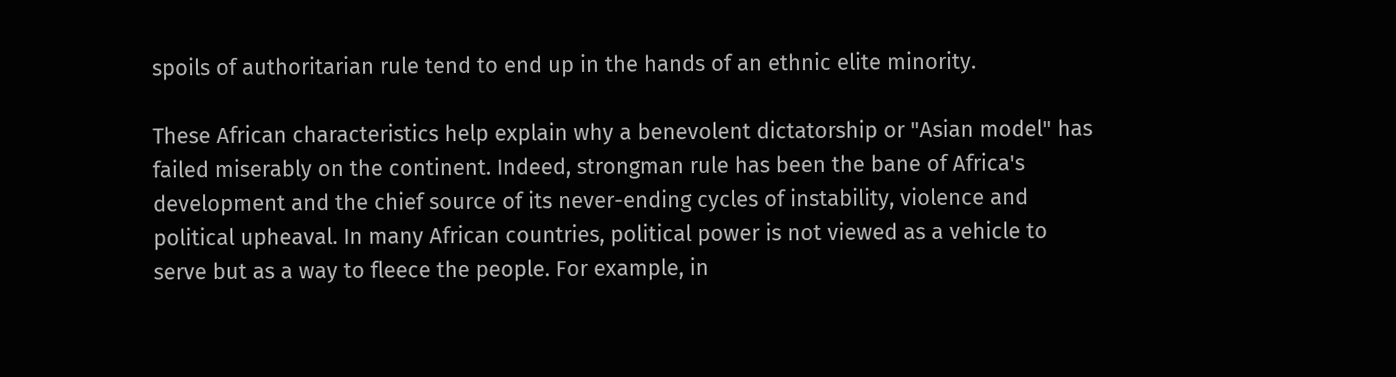spoils of authoritarian rule tend to end up in the hands of an ethnic elite minority.

These African characteristics help explain why a benevolent dictatorship or "Asian model" has failed miserably on the continent. Indeed, strongman rule has been the bane of Africa's development and the chief source of its never-ending cycles of instability, violence and political upheaval. In many African countries, political power is not viewed as a vehicle to serve but as a way to fleece the people. For example, in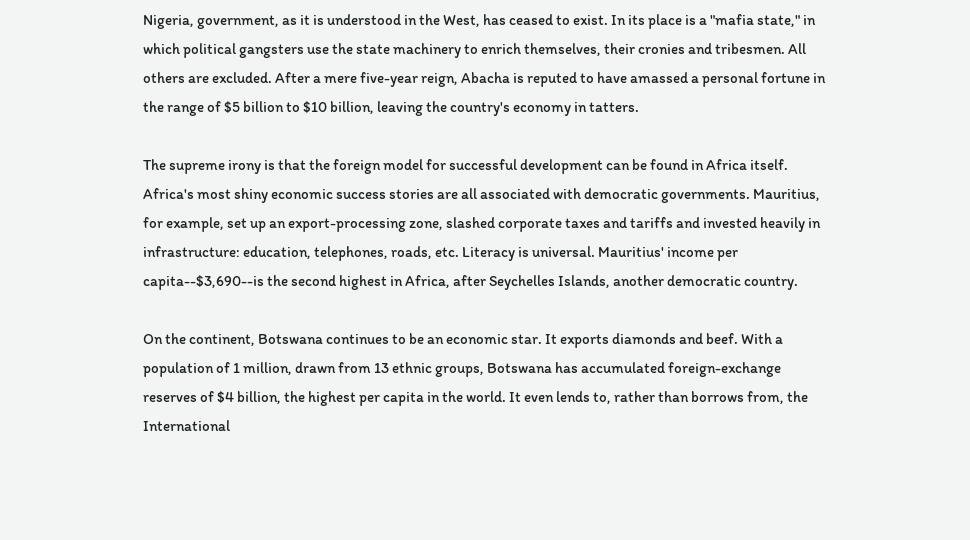Nigeria, government, as it is understood in the West, has ceased to exist. In its place is a "mafia state," in which political gangsters use the state machinery to enrich themselves, their cronies and tribesmen. All others are excluded. After a mere five-year reign, Abacha is reputed to have amassed a personal fortune in the range of $5 billion to $10 billion, leaving the country's economy in tatters.

The supreme irony is that the foreign model for successful development can be found in Africa itself. Africa's most shiny economic success stories are all associated with democratic governments. Mauritius, for example, set up an export-processing zone, slashed corporate taxes and tariffs and invested heavily in infrastructure: education, telephones, roads, etc. Literacy is universal. Mauritius' income per capita--$3,690--is the second highest in Africa, after Seychelles Islands, another democratic country.

On the continent, Botswana continues to be an economic star. It exports diamonds and beef. With a population of 1 million, drawn from 13 ethnic groups, Botswana has accumulated foreign-exchange reserves of $4 billion, the highest per capita in the world. It even lends to, rather than borrows from, the International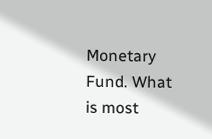Monetary Fund. What is most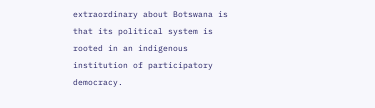extraordinary about Botswana is that its political system is rooted in an indigenous institution of participatory democracy.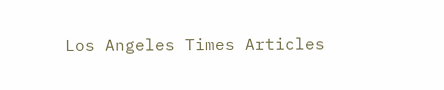Los Angeles Times Articles